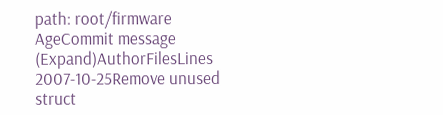path: root/firmware
AgeCommit message (Expand)AuthorFilesLines
2007-10-25Remove unused struct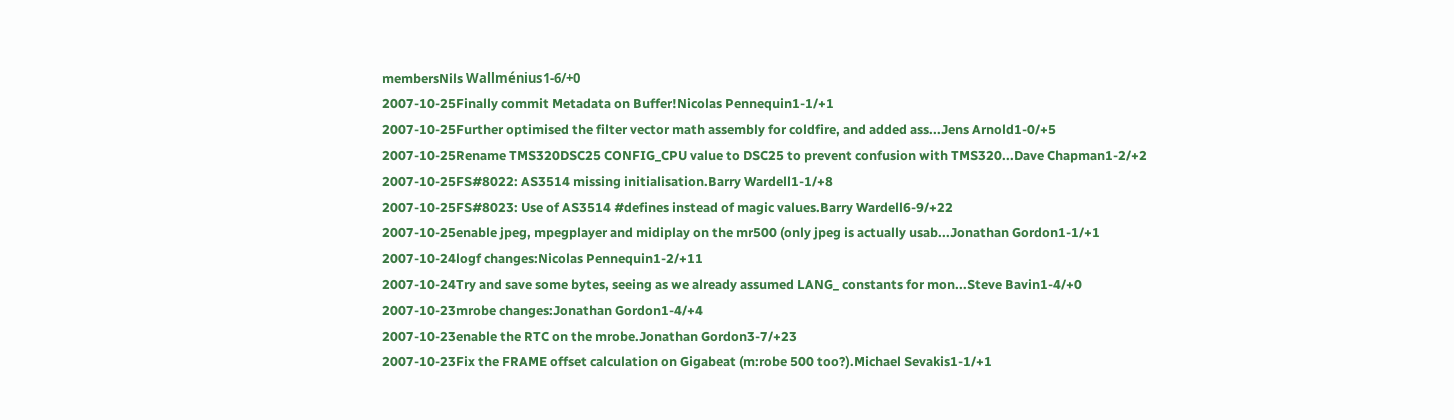membersNils Wallménius1-6/+0
2007-10-25Finally commit Metadata on Buffer!Nicolas Pennequin1-1/+1
2007-10-25Further optimised the filter vector math assembly for coldfire, and added ass...Jens Arnold1-0/+5
2007-10-25Rename TMS320DSC25 CONFIG_CPU value to DSC25 to prevent confusion with TMS320...Dave Chapman1-2/+2
2007-10-25FS#8022: AS3514 missing initialisation.Barry Wardell1-1/+8
2007-10-25FS#8023: Use of AS3514 #defines instead of magic values.Barry Wardell6-9/+22
2007-10-25enable jpeg, mpegplayer and midiplay on the mr500 (only jpeg is actually usab...Jonathan Gordon1-1/+1
2007-10-24logf changes:Nicolas Pennequin1-2/+11
2007-10-24Try and save some bytes, seeing as we already assumed LANG_ constants for mon...Steve Bavin1-4/+0
2007-10-23mrobe changes:Jonathan Gordon1-4/+4
2007-10-23enable the RTC on the mrobe.Jonathan Gordon3-7/+23
2007-10-23Fix the FRAME offset calculation on Gigabeat (m:robe 500 too?).Michael Sevakis1-1/+1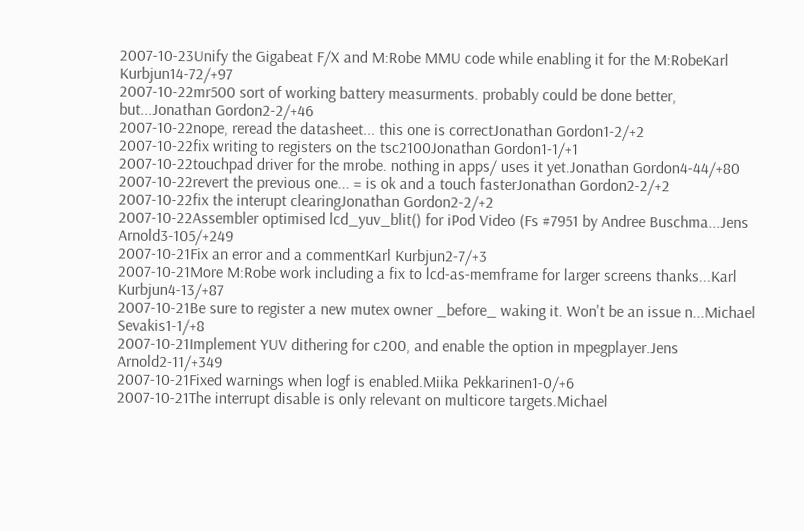2007-10-23Unify the Gigabeat F/X and M:Robe MMU code while enabling it for the M:RobeKarl Kurbjun14-72/+97
2007-10-22mr500 sort of working battery measurments. probably could be done better, but...Jonathan Gordon2-2/+46
2007-10-22nope, reread the datasheet... this one is correctJonathan Gordon1-2/+2
2007-10-22fix writing to registers on the tsc2100Jonathan Gordon1-1/+1
2007-10-22touchpad driver for the mrobe. nothing in apps/ uses it yet.Jonathan Gordon4-44/+80
2007-10-22revert the previous one... = is ok and a touch fasterJonathan Gordon2-2/+2
2007-10-22fix the interupt clearingJonathan Gordon2-2/+2
2007-10-22Assembler optimised lcd_yuv_blit() for iPod Video (Fs #7951 by Andree Buschma...Jens Arnold3-105/+249
2007-10-21Fix an error and a commentKarl Kurbjun2-7/+3
2007-10-21More M:Robe work including a fix to lcd-as-memframe for larger screens thanks...Karl Kurbjun4-13/+87
2007-10-21Be sure to register a new mutex owner _before_ waking it. Won't be an issue n...Michael Sevakis1-1/+8
2007-10-21Implement YUV dithering for c200, and enable the option in mpegplayer.Jens Arnold2-11/+349
2007-10-21Fixed warnings when logf is enabled.Miika Pekkarinen1-0/+6
2007-10-21The interrupt disable is only relevant on multicore targets.Michael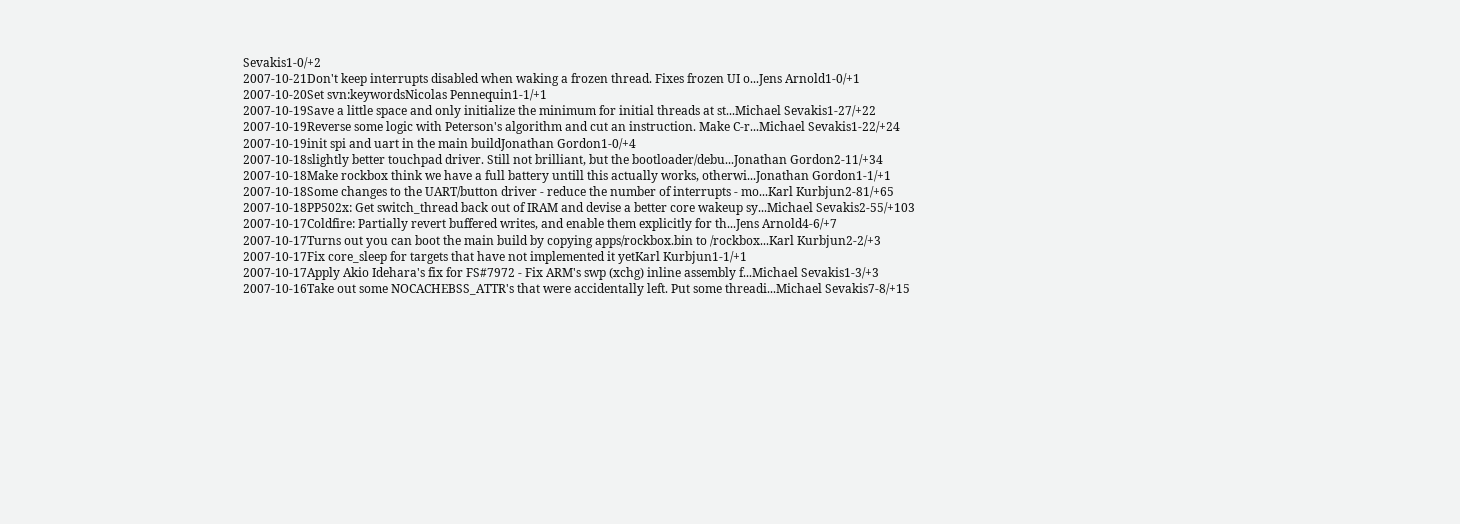Sevakis1-0/+2
2007-10-21Don't keep interrupts disabled when waking a frozen thread. Fixes frozen UI o...Jens Arnold1-0/+1
2007-10-20Set svn:keywordsNicolas Pennequin1-1/+1
2007-10-19Save a little space and only initialize the minimum for initial threads at st...Michael Sevakis1-27/+22
2007-10-19Reverse some logic with Peterson's algorithm and cut an instruction. Make C-r...Michael Sevakis1-22/+24
2007-10-19init spi and uart in the main buildJonathan Gordon1-0/+4
2007-10-18slightly better touchpad driver. Still not brilliant, but the bootloader/debu...Jonathan Gordon2-11/+34
2007-10-18Make rockbox think we have a full battery untill this actually works, otherwi...Jonathan Gordon1-1/+1
2007-10-18Some changes to the UART/button driver - reduce the number of interrupts - mo...Karl Kurbjun2-81/+65
2007-10-18PP502x: Get switch_thread back out of IRAM and devise a better core wakeup sy...Michael Sevakis2-55/+103
2007-10-17Coldfire: Partially revert buffered writes, and enable them explicitly for th...Jens Arnold4-6/+7
2007-10-17Turns out you can boot the main build by copying apps/rockbox.bin to /rockbox...Karl Kurbjun2-2/+3
2007-10-17Fix core_sleep for targets that have not implemented it yetKarl Kurbjun1-1/+1
2007-10-17Apply Akio Idehara's fix for FS#7972 - Fix ARM's swp (xchg) inline assembly f...Michael Sevakis1-3/+3
2007-10-16Take out some NOCACHEBSS_ATTR's that were accidentally left. Put some threadi...Michael Sevakis7-8/+15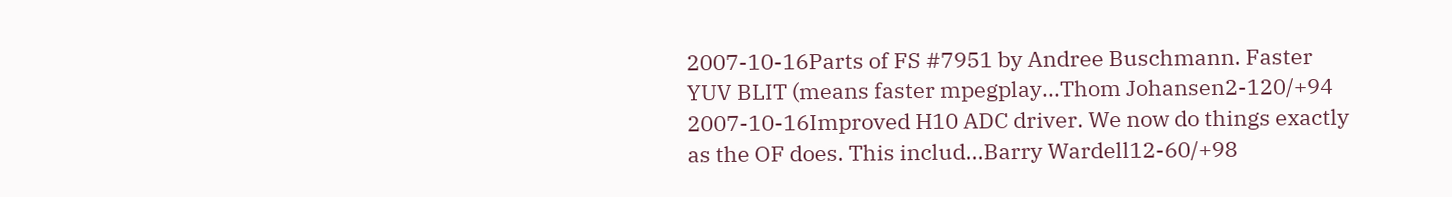2007-10-16Parts of FS #7951 by Andree Buschmann. Faster YUV BLIT (means faster mpegplay...Thom Johansen2-120/+94
2007-10-16Improved H10 ADC driver. We now do things exactly as the OF does. This includ...Barry Wardell12-60/+98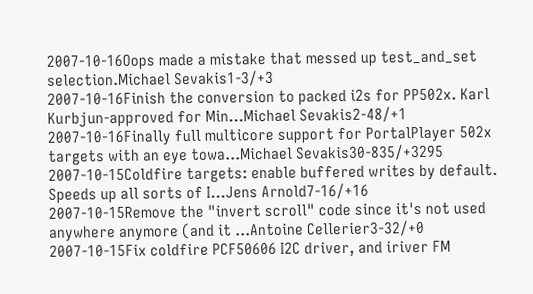2007-10-16Oops made a mistake that messed up test_and_set selection.Michael Sevakis1-3/+3
2007-10-16Finish the conversion to packed i2s for PP502x. Karl Kurbjun-approved for Min...Michael Sevakis2-48/+1
2007-10-16Finally full multicore support for PortalPlayer 502x targets with an eye towa...Michael Sevakis30-835/+3295
2007-10-15Coldfire targets: enable buffered writes by default. Speeds up all sorts of I...Jens Arnold7-16/+16
2007-10-15Remove the "invert scroll" code since it's not used anywhere anymore (and it ...Antoine Cellerier3-32/+0
2007-10-15Fix coldfire PCF50606 I2C driver, and iriver FM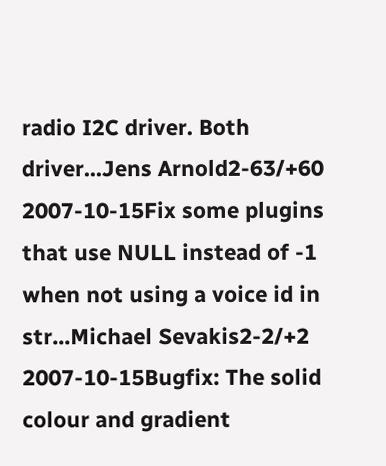radio I2C driver. Both driver...Jens Arnold2-63/+60
2007-10-15Fix some plugins that use NULL instead of -1 when not using a voice id in str...Michael Sevakis2-2/+2
2007-10-15Bugfix: The solid colour and gradient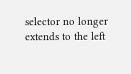selector no longer extends to the left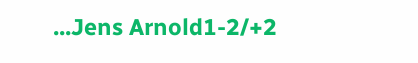...Jens Arnold1-2/+2